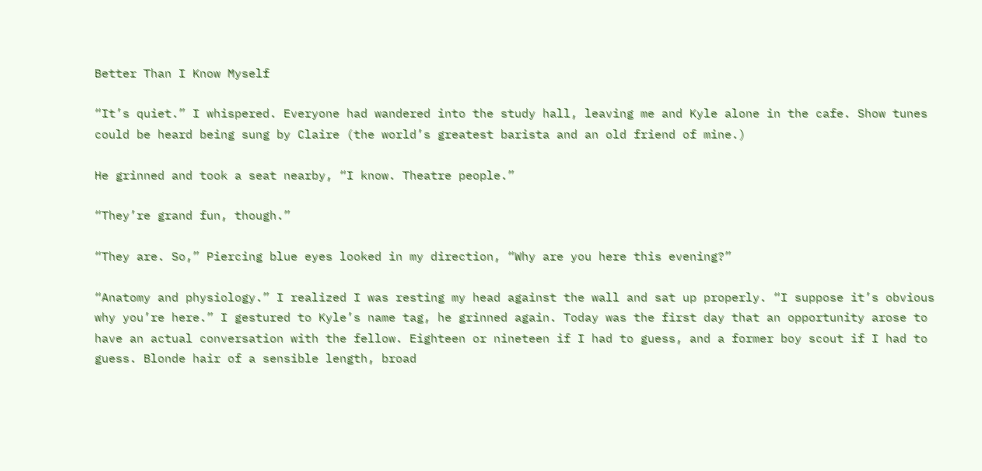Better Than I Know Myself

“It’s quiet.” I whispered. Everyone had wandered into the study hall, leaving me and Kyle alone in the cafe. Show tunes could be heard being sung by Claire (the world’s greatest barista and an old friend of mine.)

He grinned and took a seat nearby, “I know. Theatre people.”

“They’re grand fun, though.”

“They are. So,” Piercing blue eyes looked in my direction, “Why are you here this evening?”

“Anatomy and physiology.” I realized I was resting my head against the wall and sat up properly. “I suppose it’s obvious why you’re here.” I gestured to Kyle’s name tag, he grinned again. Today was the first day that an opportunity arose to have an actual conversation with the fellow. Eighteen or nineteen if I had to guess, and a former boy scout if I had to guess. Blonde hair of a sensible length, broad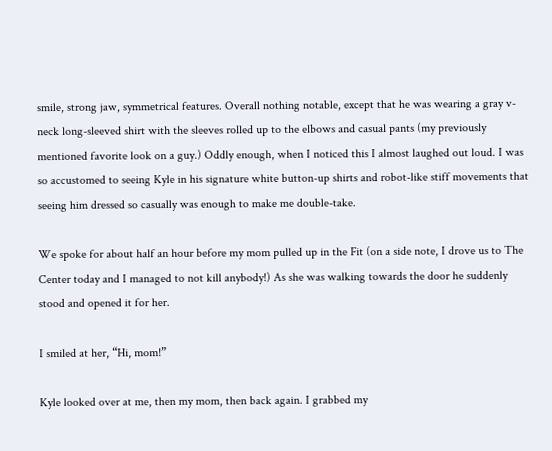smile, strong jaw, symmetrical features. Overall nothing notable, except that he was wearing a gray v-neck long-sleeved shirt with the sleeves rolled up to the elbows and casual pants (my previously mentioned favorite look on a guy.) Oddly enough, when I noticed this I almost laughed out loud. I was so accustomed to seeing Kyle in his signature white button-up shirts and robot-like stiff movements that seeing him dressed so casually was enough to make me double-take.

We spoke for about half an hour before my mom pulled up in the Fit (on a side note, I drove us to The Center today and I managed to not kill anybody!) As she was walking towards the door he suddenly stood and opened it for her.

I smiled at her, “Hi, mom!”

Kyle looked over at me, then my mom, then back again. I grabbed my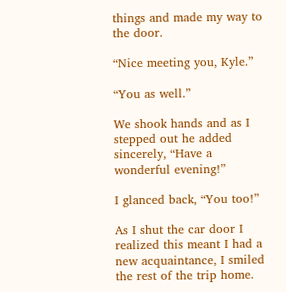things and made my way to the door.

“Nice meeting you, Kyle.”

“You as well.”

We shook hands and as I stepped out he added sincerely, “Have a wonderful evening!”

I glanced back, “You too!”

As I shut the car door I realized this meant I had a new acquaintance, I smiled the rest of the trip home.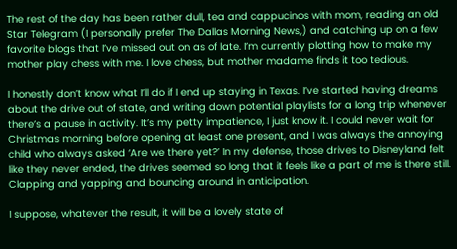The rest of the day has been rather dull, tea and cappucinos with mom, reading an old Star Telegram (I personally prefer The Dallas Morning News,) and catching up on a few favorite blogs that I’ve missed out on as of late. I’m currently plotting how to make my mother play chess with me. I love chess, but mother madame finds it too tedious.

I honestly don’t know what I’ll do if I end up staying in Texas. I’ve started having dreams about the drive out of state, and writing down potential playlists for a long trip whenever there’s a pause in activity. It’s my petty impatience, I just know it. I could never wait for Christmas morning before opening at least one present, and I was always the annoying child who always asked ‘Are we there yet?’ In my defense, those drives to Disneyland felt like they never ended, the drives seemed so long that it feels like a part of me is there still. Clapping and yapping and bouncing around in anticipation.

I suppose, whatever the result, it will be a lovely state of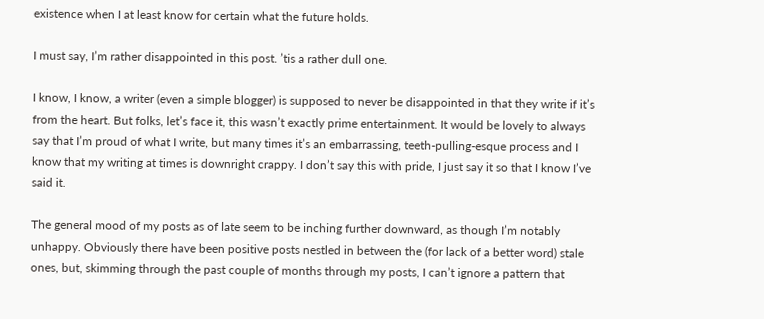existence when I at least know for certain what the future holds.

I must say, I’m rather disappointed in this post. ’tis a rather dull one.

I know, I know, a writer (even a simple blogger) is supposed to never be disappointed in that they write if it’s from the heart. But folks, let’s face it, this wasn’t exactly prime entertainment. It would be lovely to always say that I’m proud of what I write, but many times it’s an embarrassing, teeth-pulling-esque process and I know that my writing at times is downright crappy. I don’t say this with pride, I just say it so that I know I’ve said it.

The general mood of my posts as of late seem to be inching further downward, as though I’m notably unhappy. Obviously there have been positive posts nestled in between the (for lack of a better word) stale ones, but, skimming through the past couple of months through my posts, I can’t ignore a pattern that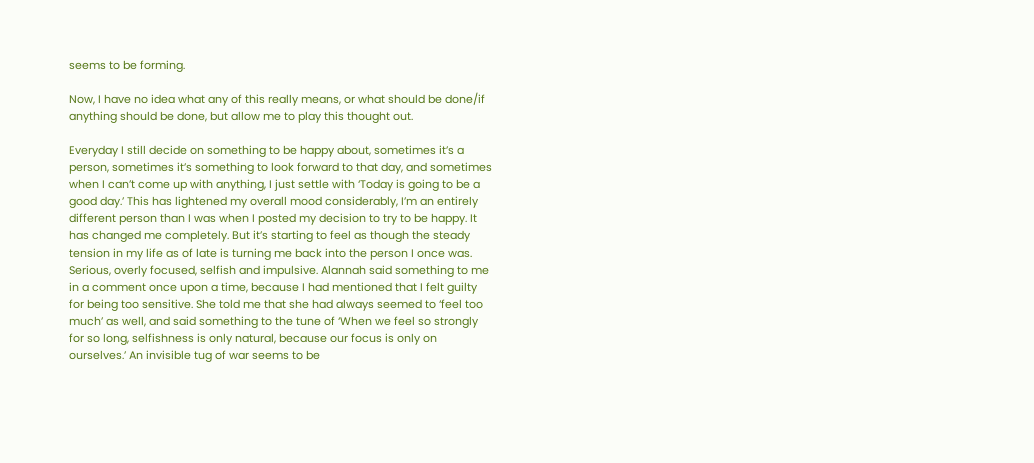seems to be forming.

Now, I have no idea what any of this really means, or what should be done/if anything should be done, but allow me to play this thought out.

Everyday I still decide on something to be happy about, sometimes it’s a person, sometimes it’s something to look forward to that day, and sometimes when I can’t come up with anything, I just settle with ‘Today is going to be a good day.’ This has lightened my overall mood considerably, I’m an entirely different person than I was when I posted my decision to try to be happy. It has changed me completely. But it’s starting to feel as though the steady tension in my life as of late is turning me back into the person I once was. Serious, overly focused, selfish and impulsive. Alannah said something to me in a comment once upon a time, because I had mentioned that I felt guilty for being too sensitive. She told me that she had always seemed to ‘feel too much’ as well, and said something to the tune of ‘When we feel so strongly for so long, selfishness is only natural, because our focus is only on ourselves.’ An invisible tug of war seems to be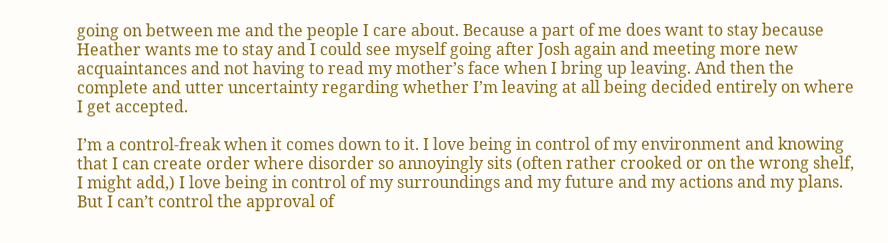going on between me and the people I care about. Because a part of me does want to stay because Heather wants me to stay and I could see myself going after Josh again and meeting more new acquaintances and not having to read my mother’s face when I bring up leaving. And then the complete and utter uncertainty regarding whether I’m leaving at all being decided entirely on where I get accepted.

I’m a control-freak when it comes down to it. I love being in control of my environment and knowing that I can create order where disorder so annoyingly sits (often rather crooked or on the wrong shelf, I might add,) I love being in control of my surroundings and my future and my actions and my plans. But I can’t control the approval of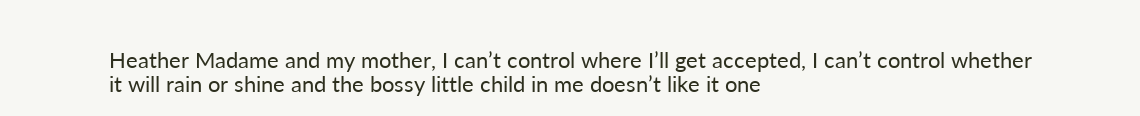Heather Madame and my mother, I can’t control where I’ll get accepted, I can’t control whether it will rain or shine and the bossy little child in me doesn’t like it one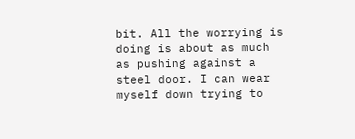bit. All the worrying is doing is about as much as pushing against a steel door. I can wear myself down trying to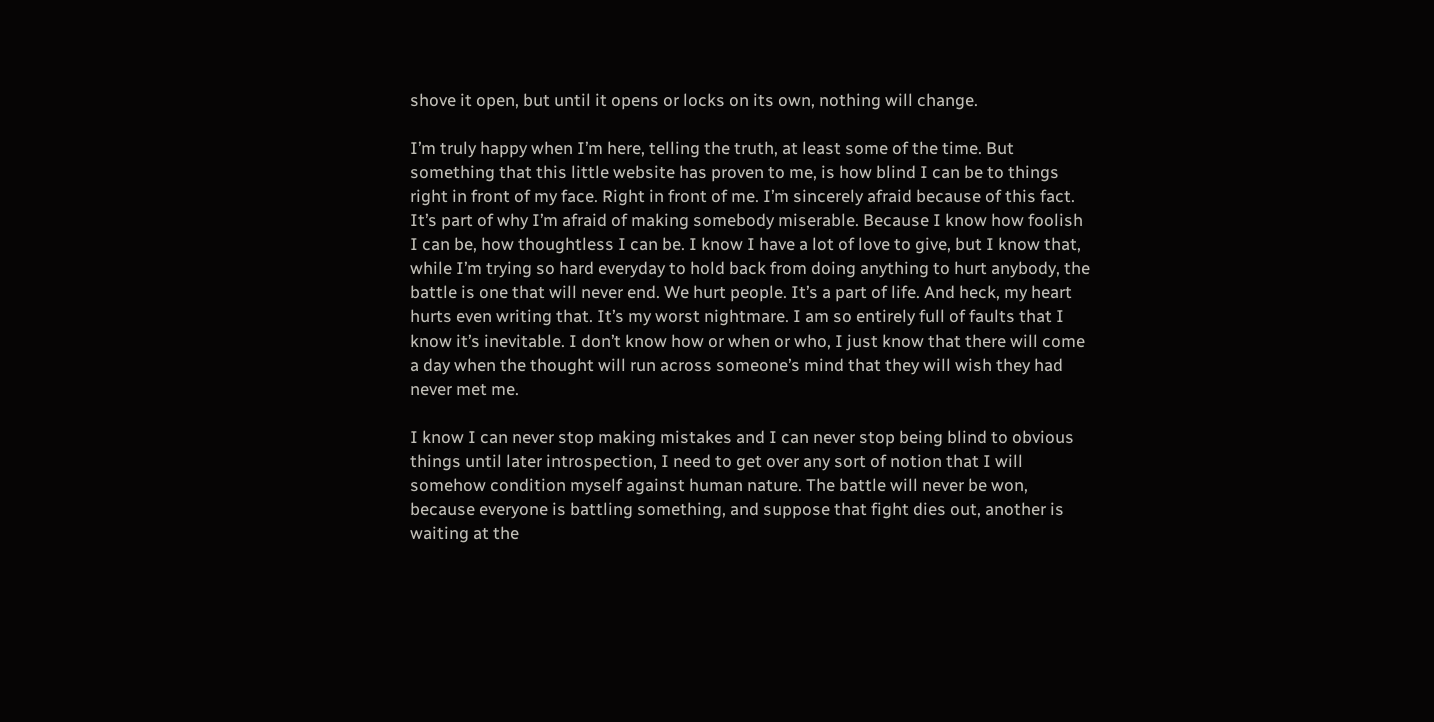shove it open, but until it opens or locks on its own, nothing will change.

I’m truly happy when I’m here, telling the truth, at least some of the time. But something that this little website has proven to me, is how blind I can be to things right in front of my face. Right in front of me. I’m sincerely afraid because of this fact. It’s part of why I’m afraid of making somebody miserable. Because I know how foolish I can be, how thoughtless I can be. I know I have a lot of love to give, but I know that, while I’m trying so hard everyday to hold back from doing anything to hurt anybody, the battle is one that will never end. We hurt people. It’s a part of life. And heck, my heart hurts even writing that. It’s my worst nightmare. I am so entirely full of faults that I know it’s inevitable. I don’t know how or when or who, I just know that there will come a day when the thought will run across someone’s mind that they will wish they had never met me.

I know I can never stop making mistakes and I can never stop being blind to obvious things until later introspection, I need to get over any sort of notion that I will somehow condition myself against human nature. The battle will never be won, because everyone is battling something, and suppose that fight dies out, another is waiting at the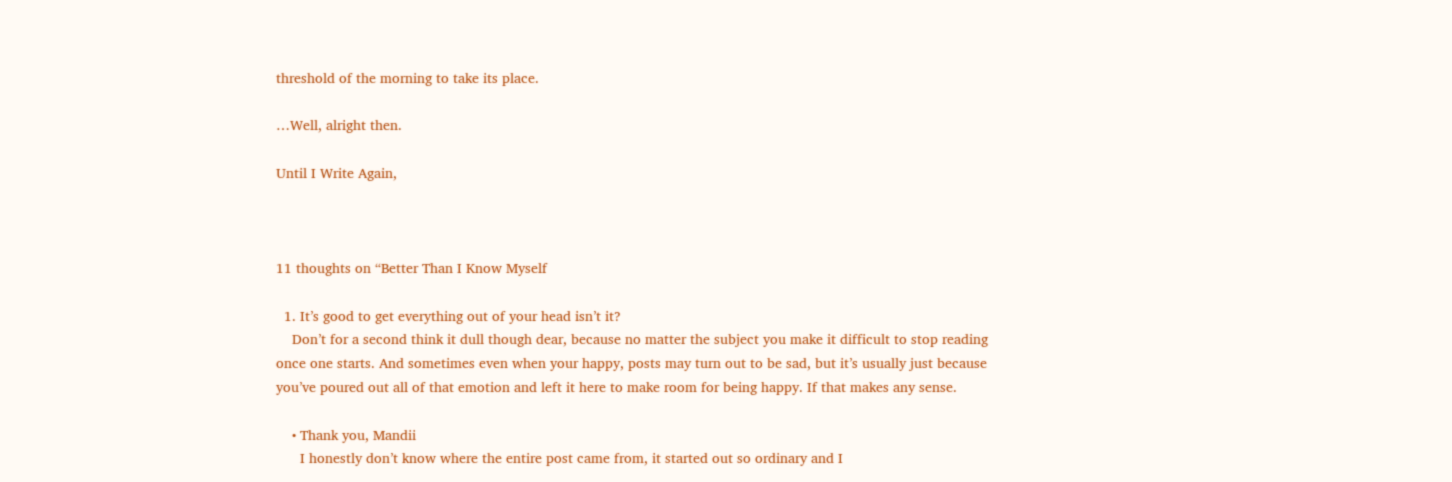threshold of the morning to take its place.

…Well, alright then.

Until I Write Again,



11 thoughts on “Better Than I Know Myself

  1. It’s good to get everything out of your head isn’t it?
    Don’t for a second think it dull though dear, because no matter the subject you make it difficult to stop reading once one starts. And sometimes even when your happy, posts may turn out to be sad, but it’s usually just because you’ve poured out all of that emotion and left it here to make room for being happy. If that makes any sense.

    • Thank you, Mandii
      I honestly don’t know where the entire post came from, it started out so ordinary and I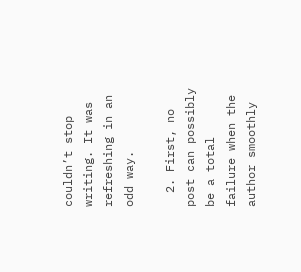couldn’t stop writing. It was refreshing in an odd way.

  2. First, no post can possibly be a total failure when the author smoothly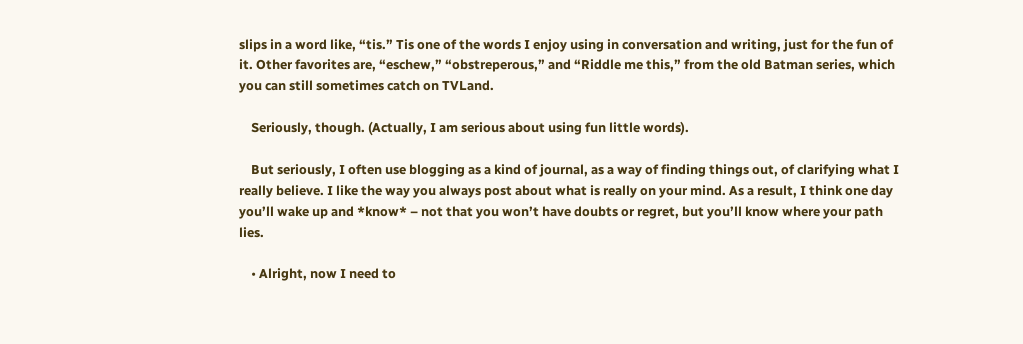slips in a word like, “tis.” Tis one of the words I enjoy using in conversation and writing, just for the fun of it. Other favorites are, “eschew,” “obstreperous,” and “Riddle me this,” from the old Batman series, which you can still sometimes catch on TVLand.

    Seriously, though. (Actually, I am serious about using fun little words).

    But seriously, I often use blogging as a kind of journal, as a way of finding things out, of clarifying what I really believe. I like the way you always post about what is really on your mind. As a result, I think one day you’ll wake up and *know* – not that you won’t have doubts or regret, but you’ll know where your path lies.

    • Alright, now I need to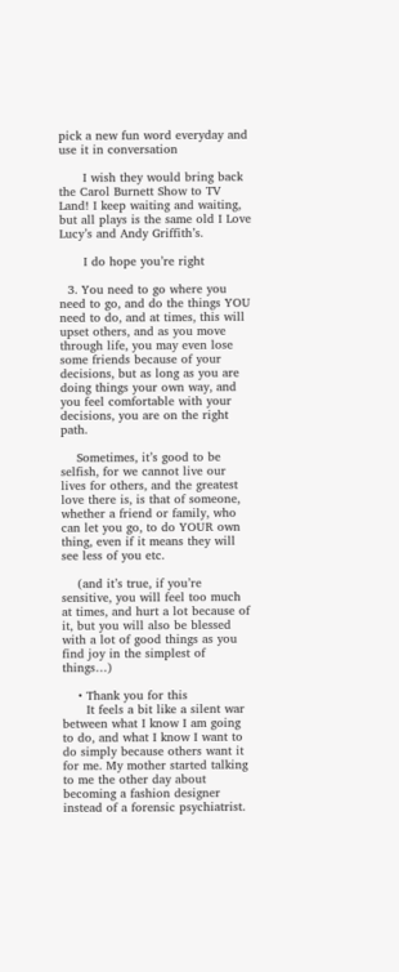pick a new fun word everyday and use it in conversation

      I wish they would bring back the Carol Burnett Show to TV Land! I keep waiting and waiting, but all plays is the same old I Love Lucy’s and Andy Griffith’s.

      I do hope you’re right

  3. You need to go where you need to go, and do the things YOU need to do, and at times, this will upset others, and as you move through life, you may even lose some friends because of your decisions, but as long as you are doing things your own way, and you feel comfortable with your decisions, you are on the right path.

    Sometimes, it’s good to be selfish, for we cannot live our lives for others, and the greatest love there is, is that of someone, whether a friend or family, who can let you go, to do YOUR own thing, even if it means they will see less of you etc.

    (and it’s true, if you’re sensitive, you will feel too much at times, and hurt a lot because of it, but you will also be blessed with a lot of good things as you find joy in the simplest of things…)

    • Thank you for this
      It feels a bit like a silent war between what I know I am going to do, and what I know I want to do simply because others want it for me. My mother started talking to me the other day about becoming a fashion designer instead of a forensic psychiatrist.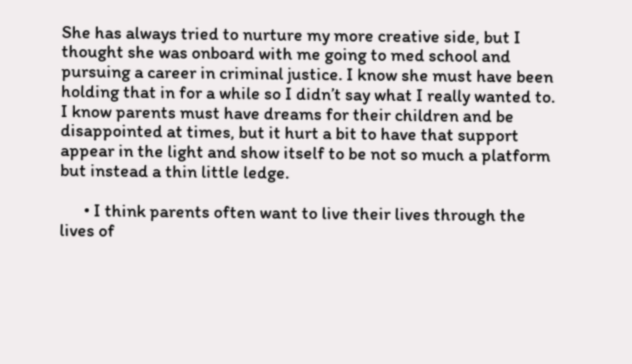She has always tried to nurture my more creative side, but I thought she was onboard with me going to med school and pursuing a career in criminal justice. I know she must have been holding that in for a while so I didn’t say what I really wanted to. I know parents must have dreams for their children and be disappointed at times, but it hurt a bit to have that support appear in the light and show itself to be not so much a platform but instead a thin little ledge.

      • I think parents often want to live their lives through the lives of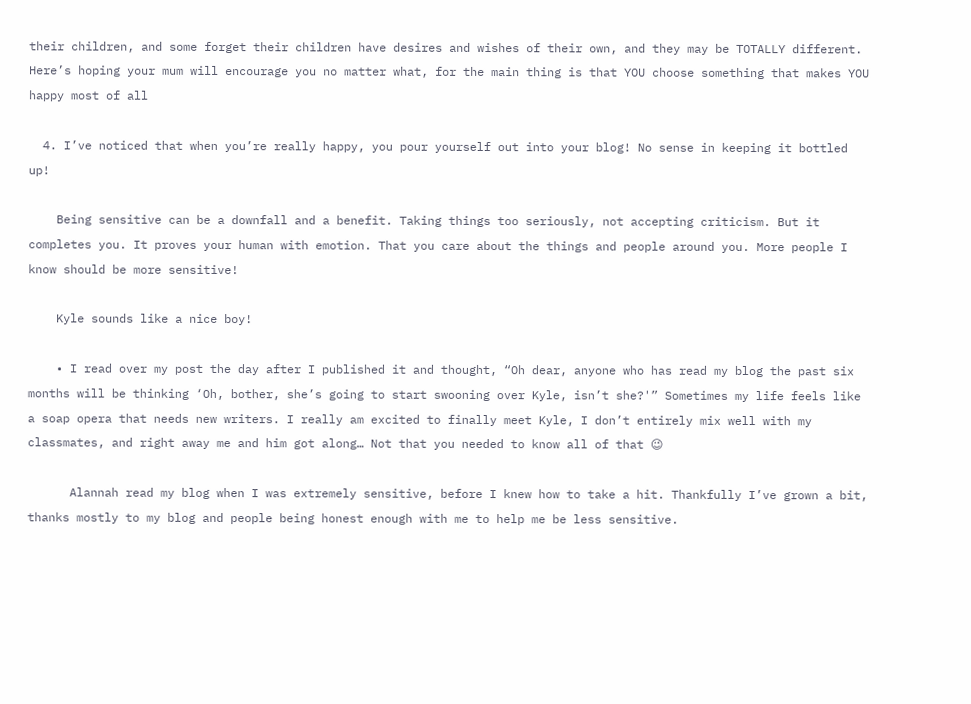their children, and some forget their children have desires and wishes of their own, and they may be TOTALLY different. Here’s hoping your mum will encourage you no matter what, for the main thing is that YOU choose something that makes YOU happy most of all

  4. I’ve noticed that when you’re really happy, you pour yourself out into your blog! No sense in keeping it bottled up!

    Being sensitive can be a downfall and a benefit. Taking things too seriously, not accepting criticism. But it completes you. It proves your human with emotion. That you care about the things and people around you. More people I know should be more sensitive!

    Kyle sounds like a nice boy!

    • I read over my post the day after I published it and thought, “Oh dear, anyone who has read my blog the past six months will be thinking ‘Oh, bother, she’s going to start swooning over Kyle, isn’t she?'” Sometimes my life feels like a soap opera that needs new writers. I really am excited to finally meet Kyle, I don’t entirely mix well with my classmates, and right away me and him got along… Not that you needed to know all of that 😉

      Alannah read my blog when I was extremely sensitive, before I knew how to take a hit. Thankfully I’ve grown a bit, thanks mostly to my blog and people being honest enough with me to help me be less sensitive.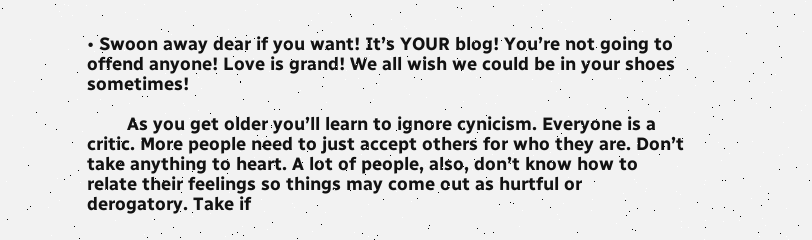• Swoon away dear if you want! It’s YOUR blog! You’re not going to offend anyone! Love is grand! We all wish we could be in your shoes sometimes!

        As you get older you’ll learn to ignore cynicism. Everyone is a critic. More people need to just accept others for who they are. Don’t take anything to heart. A lot of people, also, don’t know how to relate their feelings so things may come out as hurtful or derogatory. Take if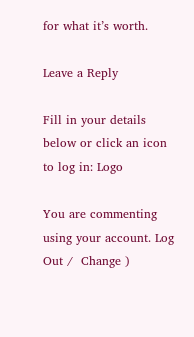for what it’s worth.

Leave a Reply

Fill in your details below or click an icon to log in: Logo

You are commenting using your account. Log Out /  Change )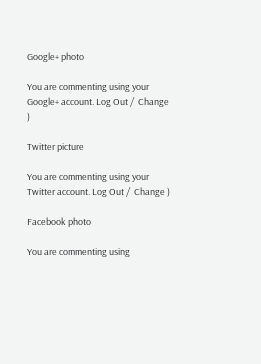Google+ photo

You are commenting using your Google+ account. Log Out /  Change )

Twitter picture

You are commenting using your Twitter account. Log Out /  Change )

Facebook photo

You are commenting using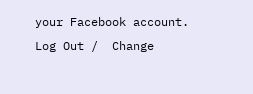your Facebook account. Log Out /  Change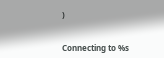)


Connecting to %s